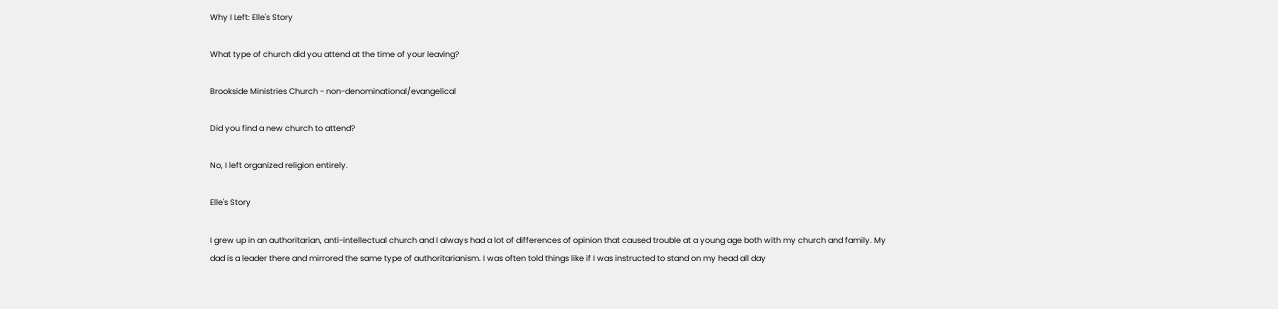Why I Left: Elle's Story

What type of church did you attend at the time of your leaving?

Brookside Ministries Church - non-denominational/evangelical

Did you find a new church to attend?

No, I left organized religion entirely.

Elle's Story

I grew up in an authoritarian, anti-intellectual church and I always had a lot of differences of opinion that caused trouble at a young age both with my church and family. My dad is a leader there and mirrored the same type of authoritarianism. I was often told things like if I was instructed to stand on my head all day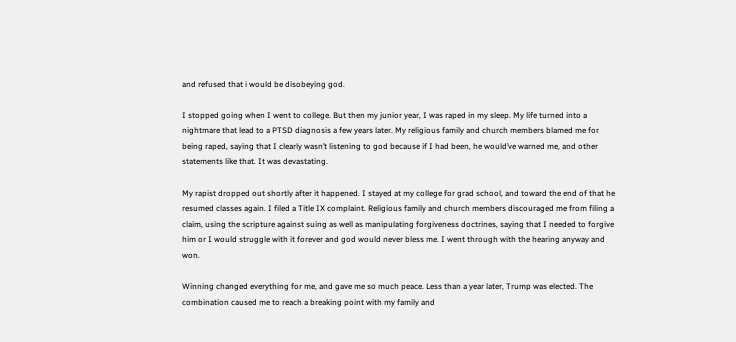and refused that i would be disobeying god.

I stopped going when I went to college. But then my junior year, I was raped in my sleep. My life turned into a nightmare that lead to a PTSD diagnosis a few years later. My religious family and church members blamed me for being raped, saying that I clearly wasn’t listening to god because if I had been, he would’ve warned me, and other statements like that. It was devastating.

My rapist dropped out shortly after it happened. I stayed at my college for grad school, and toward the end of that he resumed classes again. I filed a Title IX complaint. Religious family and church members discouraged me from filing a claim, using the scripture against suing as well as manipulating forgiveness doctrines, saying that I needed to forgive him or I would struggle with it forever and god would never bless me. I went through with the hearing anyway and won.

Winning changed everything for me, and gave me so much peace. Less than a year later, Trump was elected. The combination caused me to reach a breaking point with my family and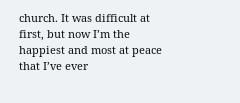church. It was difficult at first, but now I’m the happiest and most at peace that I’ve ever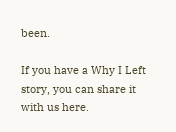been.

If you have a Why I Left story, you can share it with us here.